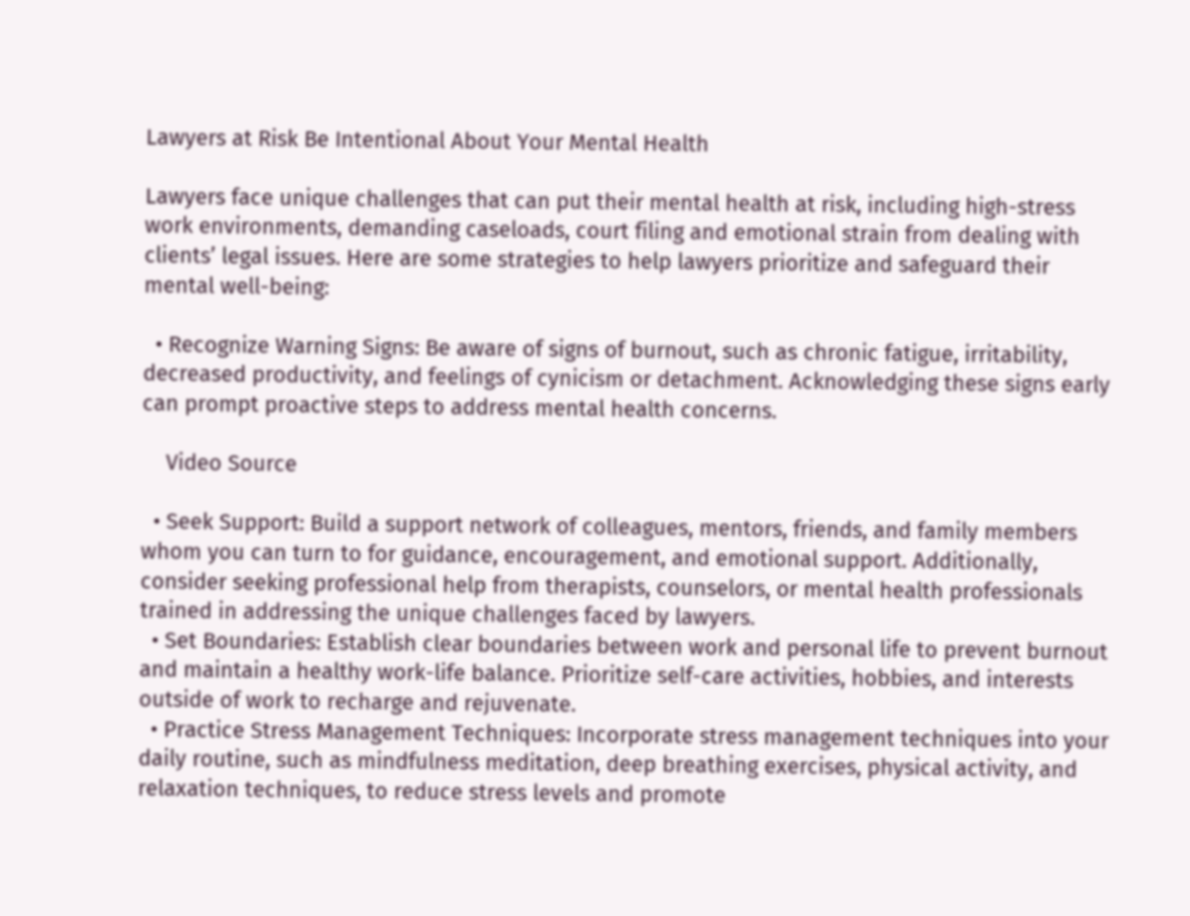Lawyers at Risk Be Intentional About Your Mental Health

Lawyers face unique challenges that can put their mental health at risk, including high-stress work environments, demanding caseloads, court filing and emotional strain from dealing with clients’ legal issues. Here are some strategies to help lawyers prioritize and safeguard their mental well-being:

  • Recognize Warning Signs: Be aware of signs of burnout, such as chronic fatigue, irritability, decreased productivity, and feelings of cynicism or detachment. Acknowledging these signs early can prompt proactive steps to address mental health concerns.

    Video Source

  • Seek Support: Build a support network of colleagues, mentors, friends, and family members whom you can turn to for guidance, encouragement, and emotional support. Additionally, consider seeking professional help from therapists, counselors, or mental health professionals trained in addressing the unique challenges faced by lawyers.
  • Set Boundaries: Establish clear boundaries between work and personal life to prevent burnout and maintain a healthy work-life balance. Prioritize self-care activities, hobbies, and interests outside of work to recharge and rejuvenate.
  • Practice Stress Management Techniques: Incorporate stress management techniques into your daily routine, such as mindfulness meditation, deep breathing exercises, physical activity, and relaxation techniques, to reduce stress levels and promote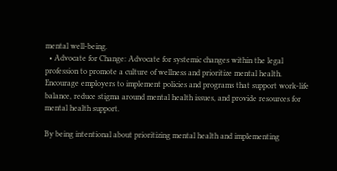mental well-being.
  • Advocate for Change: Advocate for systemic changes within the legal profession to promote a culture of wellness and prioritize mental health. Encourage employers to implement policies and programs that support work-life balance, reduce stigma around mental health issues, and provide resources for mental health support.

By being intentional about prioritizing mental health and implementing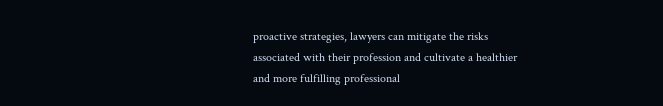proactive strategies, lawyers can mitigate the risks associated with their profession and cultivate a healthier and more fulfilling professional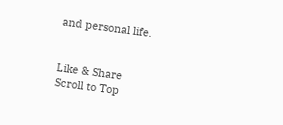and personal life.


Like & Share
Scroll to Top